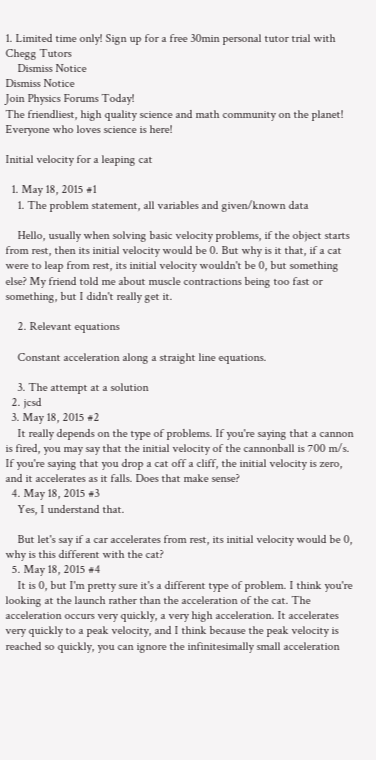1. Limited time only! Sign up for a free 30min personal tutor trial with Chegg Tutors
    Dismiss Notice
Dismiss Notice
Join Physics Forums Today!
The friendliest, high quality science and math community on the planet! Everyone who loves science is here!

Initial velocity for a leaping cat

  1. May 18, 2015 #1
    1. The problem statement, all variables and given/known data

    Hello, usually when solving basic velocity problems, if the object starts from rest, then its initial velocity would be 0. But why is it that, if a cat were to leap from rest, its initial velocity wouldn't be 0, but something else? My friend told me about muscle contractions being too fast or something, but I didn't really get it.

    2. Relevant equations

    Constant acceleration along a straight line equations.

    3. The attempt at a solution
  2. jcsd
  3. May 18, 2015 #2
    It really depends on the type of problems. If you're saying that a cannon is fired, you may say that the initial velocity of the cannonball is 700 m/s. If you're saying that you drop a cat off a cliff, the initial velocity is zero, and it accelerates as it falls. Does that make sense?
  4. May 18, 2015 #3
    Yes, I understand that.

    But let's say if a car accelerates from rest, its initial velocity would be 0, why is this different with the cat?
  5. May 18, 2015 #4
    It is 0, but I'm pretty sure it's a different type of problem. I think you're looking at the launch rather than the acceleration of the cat. The acceleration occurs very quickly, a very high acceleration. It accelerates very quickly to a peak velocity, and I think because the peak velocity is reached so quickly, you can ignore the infinitesimally small acceleration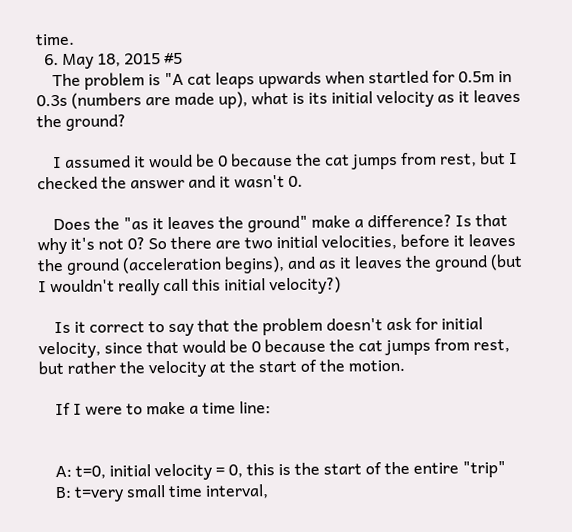time.
  6. May 18, 2015 #5
    The problem is "A cat leaps upwards when startled for 0.5m in 0.3s (numbers are made up), what is its initial velocity as it leaves the ground?

    I assumed it would be 0 because the cat jumps from rest, but I checked the answer and it wasn't 0.

    Does the "as it leaves the ground" make a difference? Is that why it's not 0? So there are two initial velocities, before it leaves the ground (acceleration begins), and as it leaves the ground (but I wouldn't really call this initial velocity?)

    Is it correct to say that the problem doesn't ask for initial velocity, since that would be 0 because the cat jumps from rest, but rather the velocity at the start of the motion.

    If I were to make a time line:


    A: t=0, initial velocity = 0, this is the start of the entire "trip"
    B: t=very small time interval,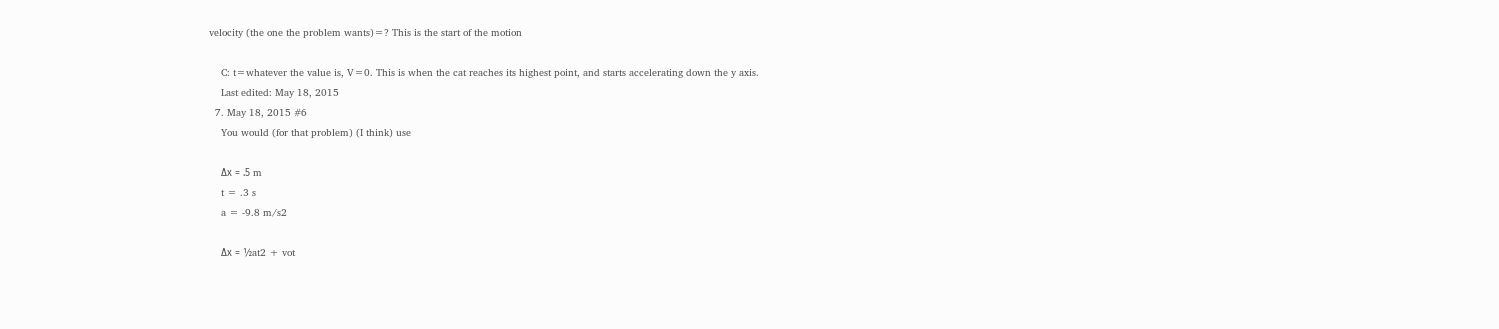velocity (the one the problem wants)=? This is the start of the motion

    C: t=whatever the value is, V=0. This is when the cat reaches its highest point, and starts accelerating down the y axis.
    Last edited: May 18, 2015
  7. May 18, 2015 #6
    You would (for that problem) (I think) use

    Δx = .5 m
    t = .3 s
    a = -9.8 m/s2

    Δx = ½at2 + vot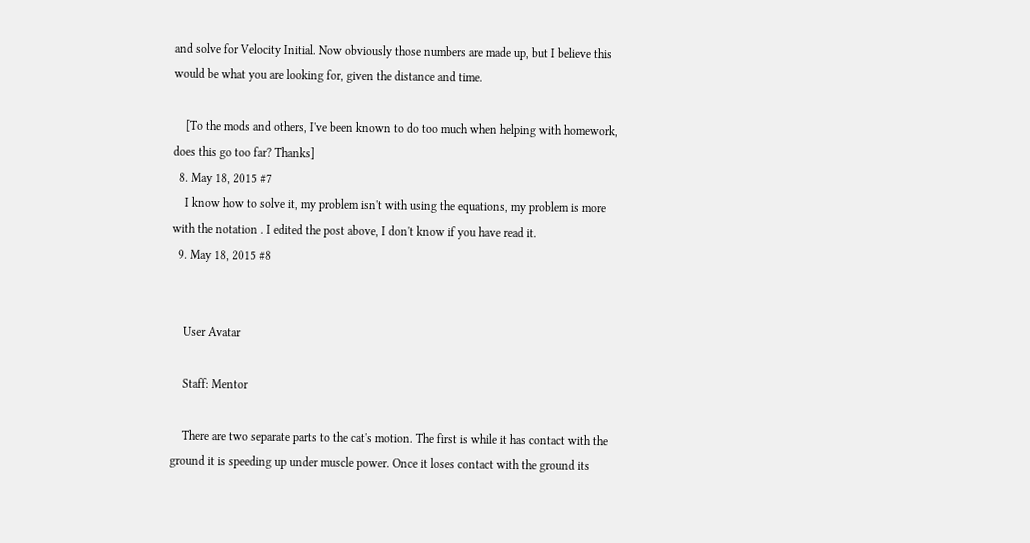and solve for Velocity Initial. Now obviously those numbers are made up, but I believe this would be what you are looking for, given the distance and time.

    [To the mods and others, I've been known to do too much when helping with homework, does this go too far? Thanks]
  8. May 18, 2015 #7
    I know how to solve it, my problem isn't with using the equations, my problem is more with the notation . I edited the post above, I don't know if you have read it.
  9. May 18, 2015 #8


    User Avatar

    Staff: Mentor

    There are two separate parts to the cat's motion. The first is while it has contact with the ground it is speeding up under muscle power. Once it loses contact with the ground its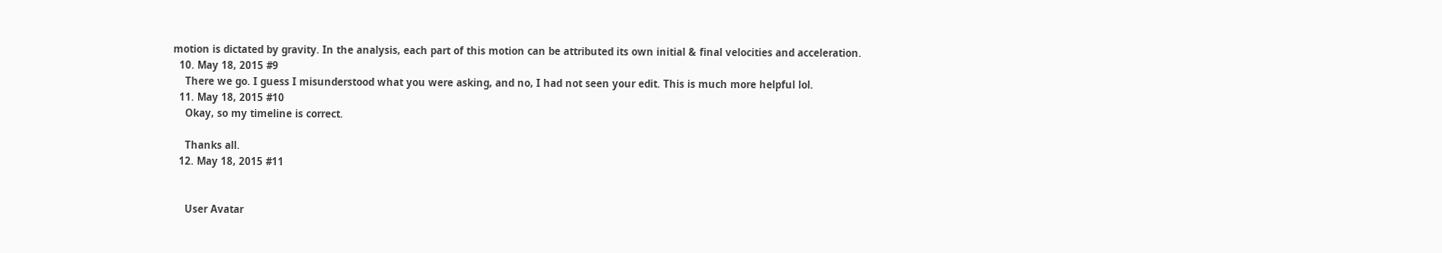motion is dictated by gravity. In the analysis, each part of this motion can be attributed its own initial & final velocities and acceleration.
  10. May 18, 2015 #9
    There we go. I guess I misunderstood what you were asking, and no, I had not seen your edit. This is much more helpful lol.
  11. May 18, 2015 #10
    Okay, so my timeline is correct.

    Thanks all.
  12. May 18, 2015 #11


    User Avatar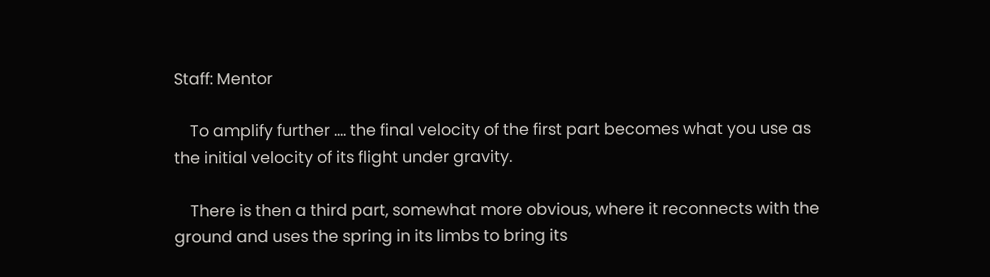Staff: Mentor

    To amplify further .... the final velocity of the first part becomes what you use as the initial velocity of its flight under gravity.

    There is then a third part, somewhat more obvious, where it reconnects with the ground and uses the spring in its limbs to bring its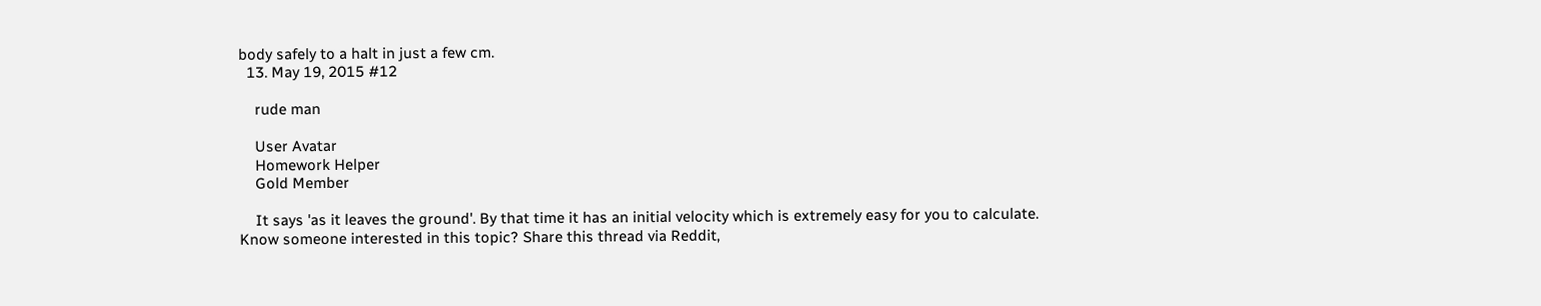body safely to a halt in just a few cm.
  13. May 19, 2015 #12

    rude man

    User Avatar
    Homework Helper
    Gold Member

    It says 'as it leaves the ground'. By that time it has an initial velocity which is extremely easy for you to calculate.
Know someone interested in this topic? Share this thread via Reddit,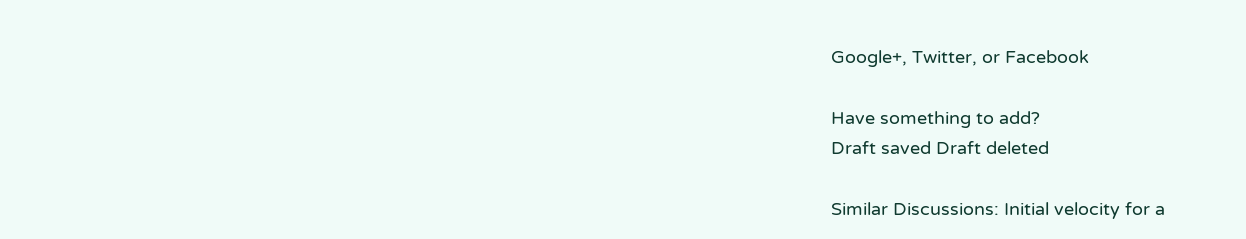Google+, Twitter, or Facebook

Have something to add?
Draft saved Draft deleted

Similar Discussions: Initial velocity for a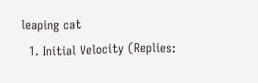leaping cat
  1. Initial Velocity (Replies: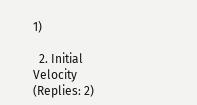1)

  2. Initial Velocity (Replies: 2)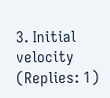3. Initial velocity (Replies: 1)